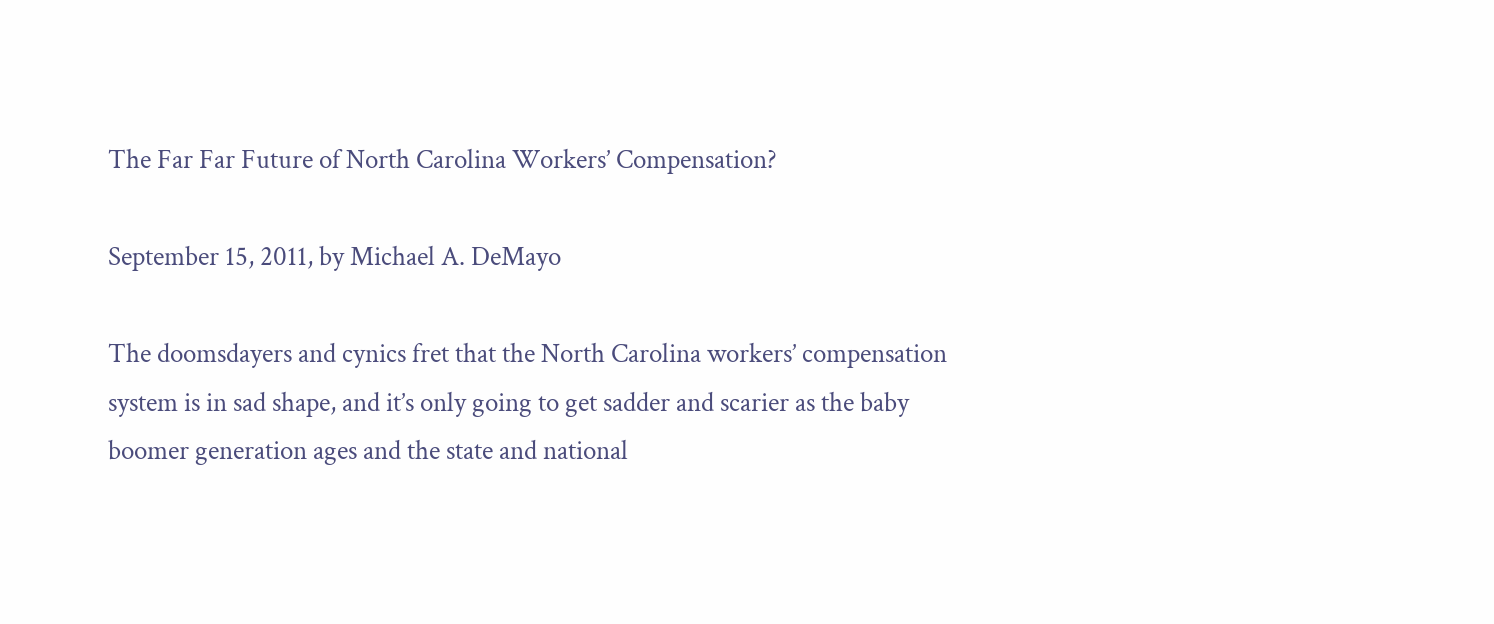The Far Far Future of North Carolina Workers’ Compensation?

September 15, 2011, by Michael A. DeMayo

The doomsdayers and cynics fret that the North Carolina workers’ compensation system is in sad shape, and it’s only going to get sadder and scarier as the baby boomer generation ages and the state and national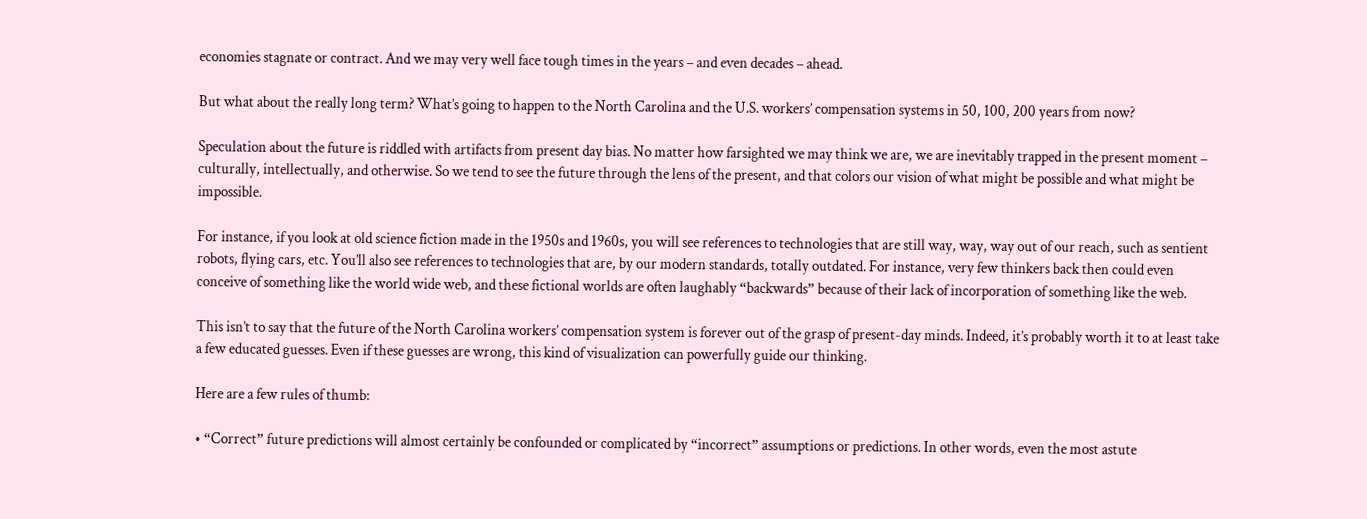economies stagnate or contract. And we may very well face tough times in the years – and even decades – ahead.

But what about the really long term? What’s going to happen to the North Carolina and the U.S. workers’ compensation systems in 50, 100, 200 years from now?

Speculation about the future is riddled with artifacts from present day bias. No matter how farsighted we may think we are, we are inevitably trapped in the present moment – culturally, intellectually, and otherwise. So we tend to see the future through the lens of the present, and that colors our vision of what might be possible and what might be impossible.

For instance, if you look at old science fiction made in the 1950s and 1960s, you will see references to technologies that are still way, way, way out of our reach, such as sentient robots, flying cars, etc. You’ll also see references to technologies that are, by our modern standards, totally outdated. For instance, very few thinkers back then could even conceive of something like the world wide web, and these fictional worlds are often laughably “backwards” because of their lack of incorporation of something like the web.

This isn’t to say that the future of the North Carolina workers’ compensation system is forever out of the grasp of present-day minds. Indeed, it’s probably worth it to at least take a few educated guesses. Even if these guesses are wrong, this kind of visualization can powerfully guide our thinking.

Here are a few rules of thumb:

• “Correct” future predictions will almost certainly be confounded or complicated by “incorrect” assumptions or predictions. In other words, even the most astute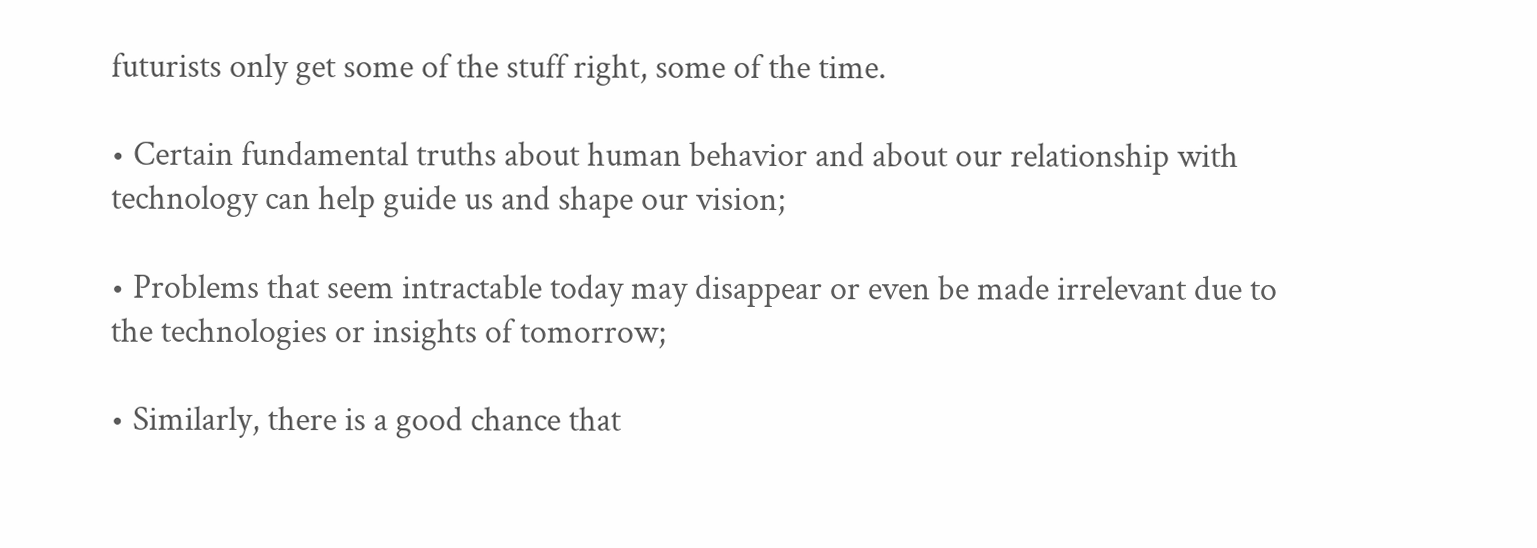futurists only get some of the stuff right, some of the time.

• Certain fundamental truths about human behavior and about our relationship with technology can help guide us and shape our vision;

• Problems that seem intractable today may disappear or even be made irrelevant due to the technologies or insights of tomorrow;

• Similarly, there is a good chance that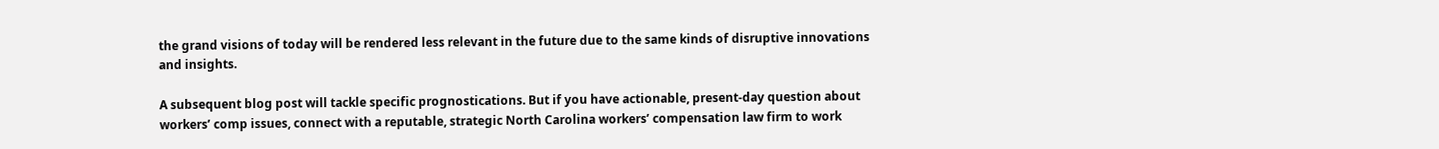the grand visions of today will be rendered less relevant in the future due to the same kinds of disruptive innovations and insights.

A subsequent blog post will tackle specific prognostications. But if you have actionable, present-day question about workers’ comp issues, connect with a reputable, strategic North Carolina workers’ compensation law firm to work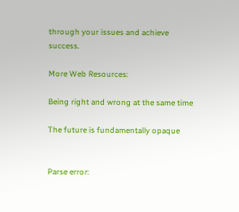through your issues and achieve success.

More Web Resources:

Being right and wrong at the same time

The future is fundamentally opaque


Parse error: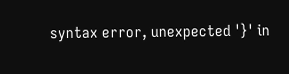syntax error, unexpected '}' in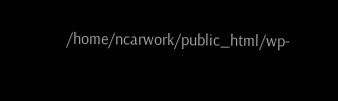/home/ncarwork/public_html/wp-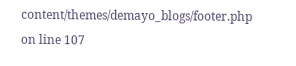content/themes/demayo_blogs/footer.php on line 107